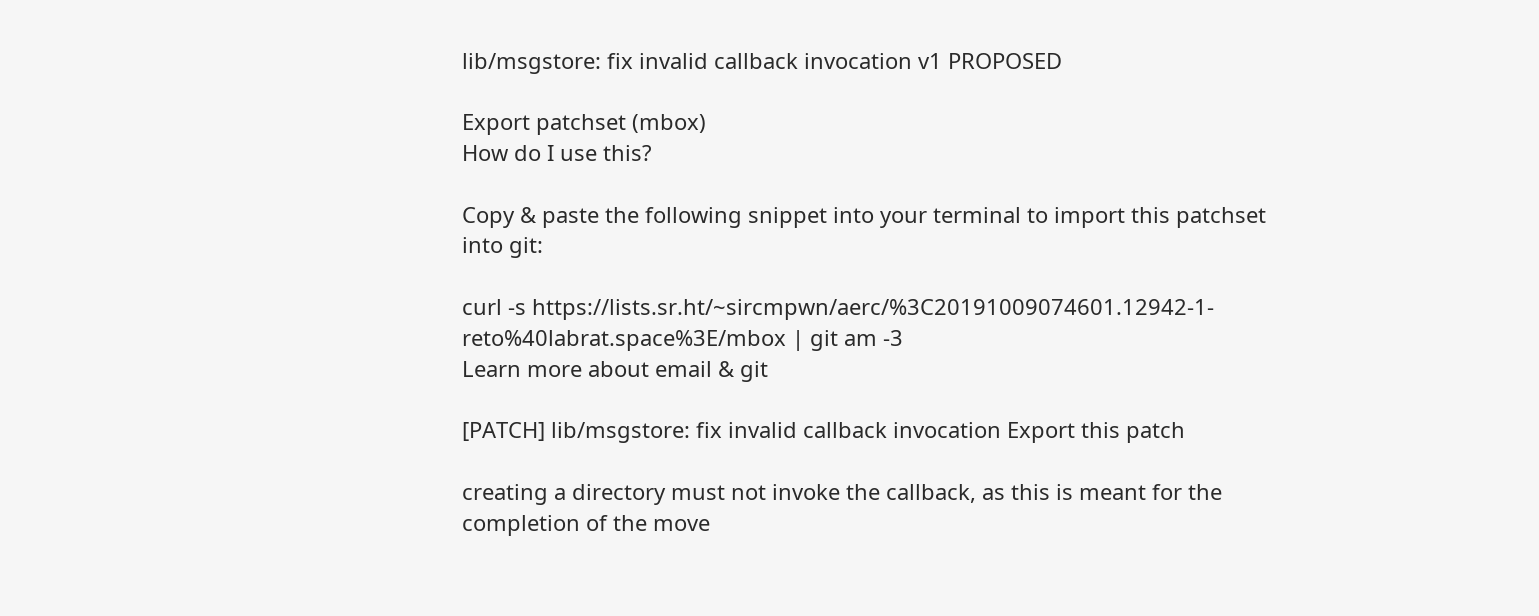lib/msgstore: fix invalid callback invocation v1 PROPOSED

Export patchset (mbox)
How do I use this?

Copy & paste the following snippet into your terminal to import this patchset into git:

curl -s https://lists.sr.ht/~sircmpwn/aerc/%3C20191009074601.12942-1-reto%40labrat.space%3E/mbox | git am -3
Learn more about email & git

[PATCH] lib/msgstore: fix invalid callback invocation Export this patch

creating a directory must not invoke the callback, as this is meant for the
completion of the move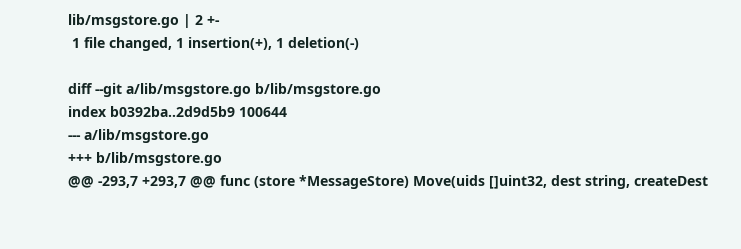lib/msgstore.go | 2 +-
 1 file changed, 1 insertion(+), 1 deletion(-)

diff --git a/lib/msgstore.go b/lib/msgstore.go
index b0392ba..2d9d5b9 100644
--- a/lib/msgstore.go
+++ b/lib/msgstore.go
@@ -293,7 +293,7 @@ func (store *MessageStore) Move(uids []uint32, dest string, createDest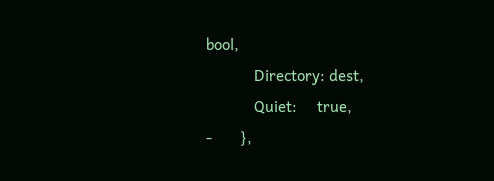bool,
            Directory: dest,
            Quiet:     true,
-       },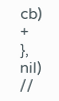cb)
+       }, nil) //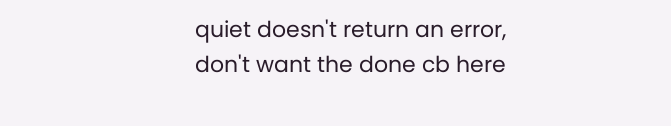quiet doesn't return an error, don't want the done cb here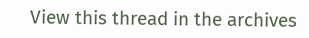View this thread in the archives